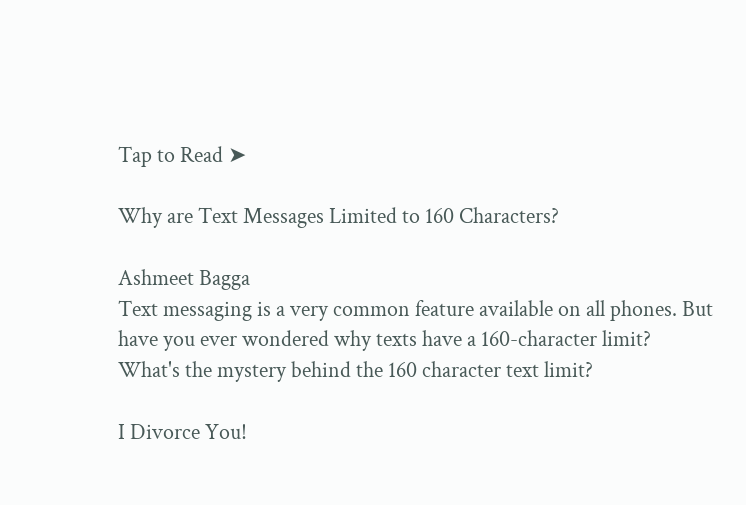Tap to Read ➤

Why are Text Messages Limited to 160 Characters?

Ashmeet Bagga
Text messaging is a very common feature available on all phones. But have you ever wondered why texts have a 160-character limit? What's the mystery behind the 160 character text limit?

I Divorce You!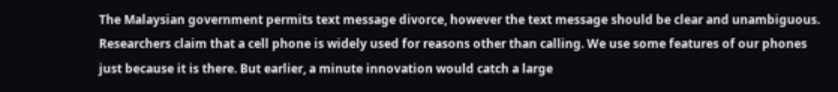The Malaysian government permits text message divorce, however the text message should be clear and unambiguous.
Researchers claim that a cell phone is widely used for reasons other than calling. We use some features of our phones just because it is there. But earlier, a minute innovation would catch a large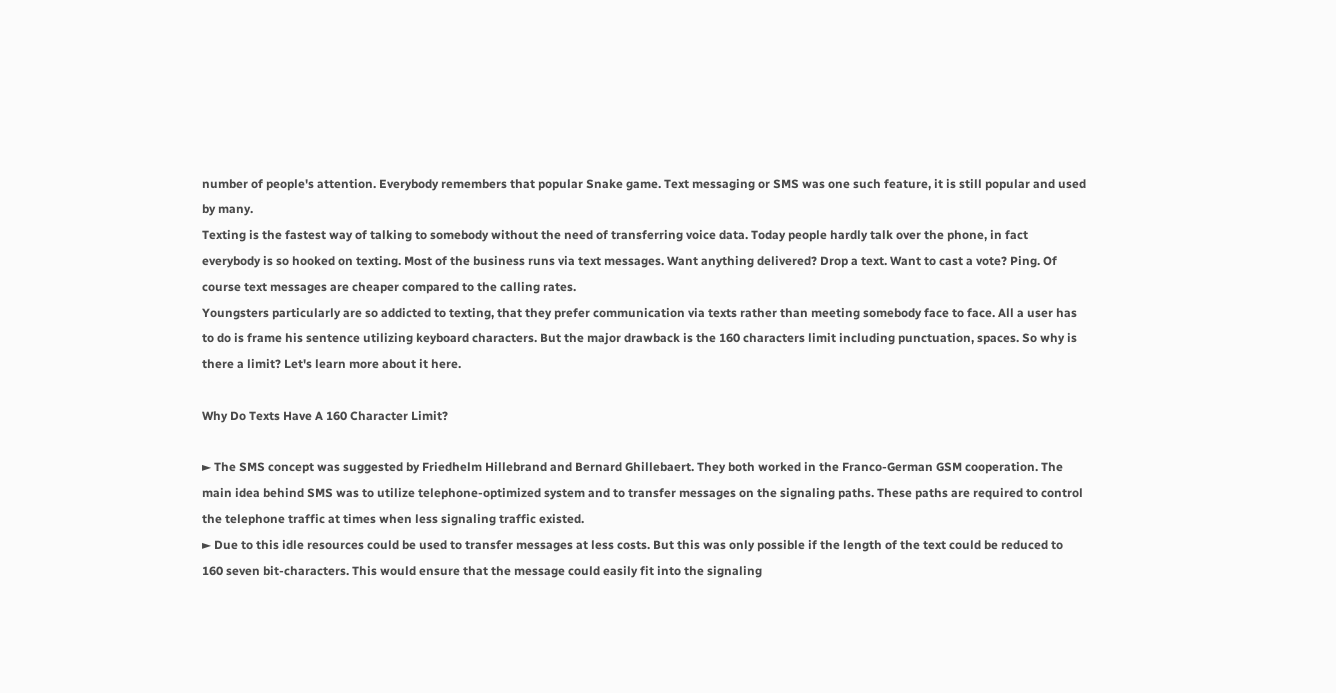number of people's attention. Everybody remembers that popular Snake game. Text messaging or SMS was one such feature, it is still popular and used by many.
Texting is the fastest way of talking to somebody without the need of transferring voice data. Today people hardly talk over the phone, in fact everybody is so hooked on texting. Most of the business runs via text messages. Want anything delivered? Drop a text. Want to cast a vote? Ping. Of course text messages are cheaper compared to the calling rates.
Youngsters particularly are so addicted to texting, that they prefer communication via texts rather than meeting somebody face to face. All a user has to do is frame his sentence utilizing keyboard characters. But the major drawback is the 160 characters limit including punctuation, spaces. So why is there a limit? Let's learn more about it here.

Why Do Texts Have A 160 Character Limit?

► The SMS concept was suggested by Friedhelm Hillebrand and Bernard Ghillebaert. They both worked in the Franco-German GSM cooperation. The main idea behind SMS was to utilize telephone-optimized system and to transfer messages on the signaling paths. These paths are required to control the telephone traffic at times when less signaling traffic existed.
► Due to this idle resources could be used to transfer messages at less costs. But this was only possible if the length of the text could be reduced to 160 seven bit-characters. This would ensure that the message could easily fit into the signaling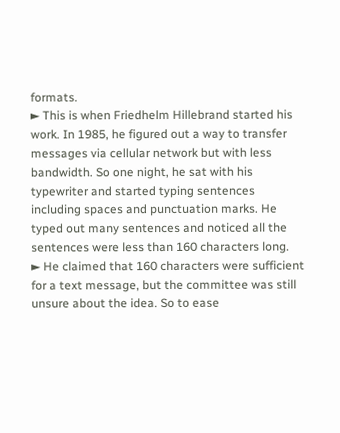formats.
► This is when Friedhelm Hillebrand started his work. In 1985, he figured out a way to transfer messages via cellular network but with less bandwidth. So one night, he sat with his typewriter and started typing sentences including spaces and punctuation marks. He typed out many sentences and noticed all the sentences were less than 160 characters long.
► He claimed that 160 characters were sufficient for a text message, but the committee was still unsure about the idea. So to ease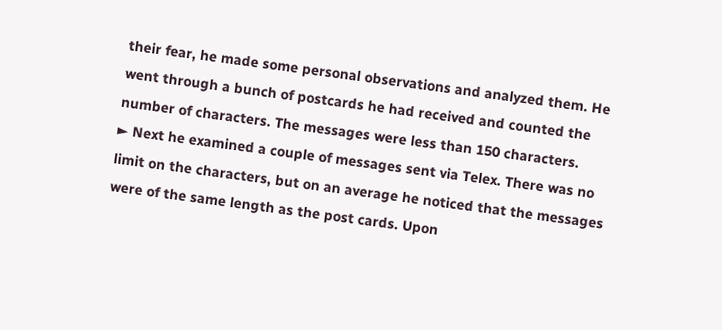their fear, he made some personal observations and analyzed them. He went through a bunch of postcards he had received and counted the number of characters. The messages were less than 150 characters.
► Next he examined a couple of messages sent via Telex. There was no limit on the characters, but on an average he noticed that the messages were of the same length as the post cards. Upon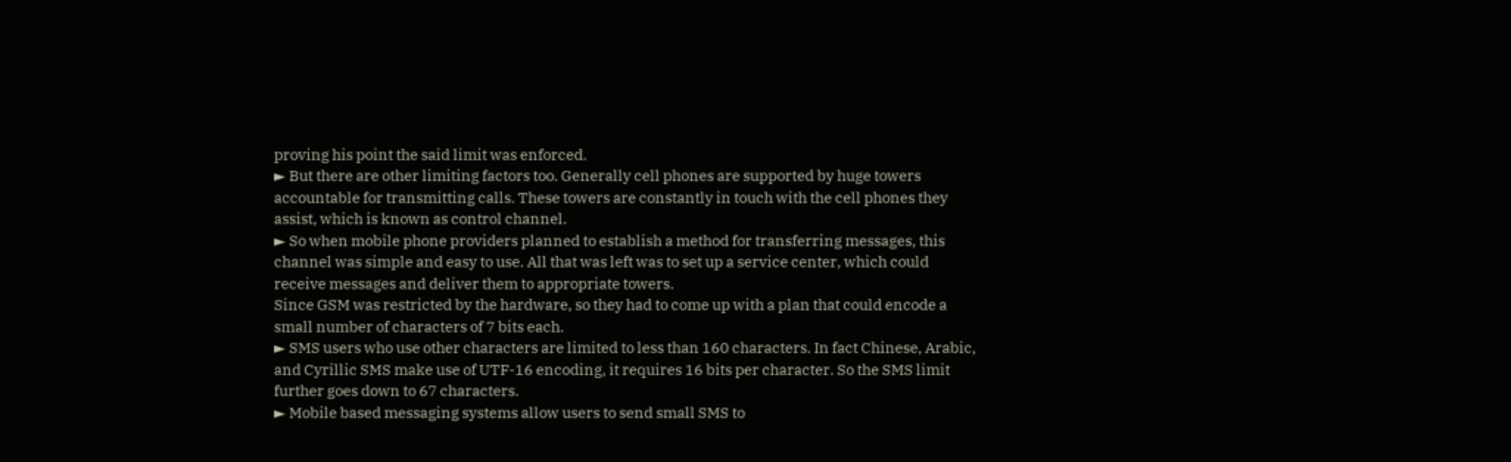proving his point the said limit was enforced.
► But there are other limiting factors too. Generally cell phones are supported by huge towers accountable for transmitting calls. These towers are constantly in touch with the cell phones they assist, which is known as control channel.
► So when mobile phone providers planned to establish a method for transferring messages, this channel was simple and easy to use. All that was left was to set up a service center, which could receive messages and deliver them to appropriate towers.
Since GSM was restricted by the hardware, so they had to come up with a plan that could encode a small number of characters of 7 bits each.
► SMS users who use other characters are limited to less than 160 characters. In fact Chinese, Arabic, and Cyrillic SMS make use of UTF-16 encoding, it requires 16 bits per character. So the SMS limit further goes down to 67 characters.
► Mobile based messaging systems allow users to send small SMS to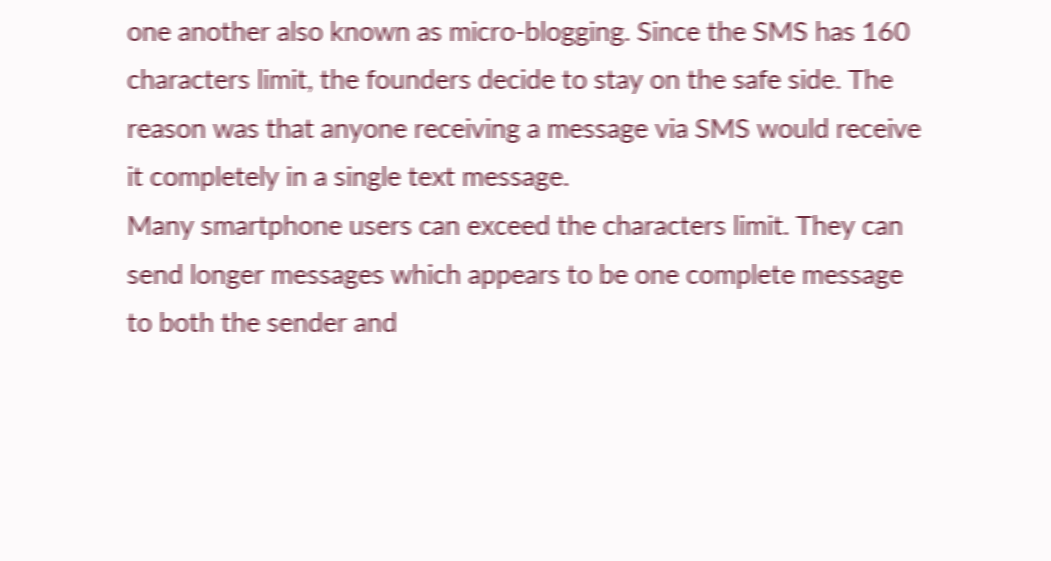one another also known as micro-blogging. Since the SMS has 160 characters limit, the founders decide to stay on the safe side. The reason was that anyone receiving a message via SMS would receive it completely in a single text message.
Many smartphone users can exceed the characters limit. They can send longer messages which appears to be one complete message to both the sender and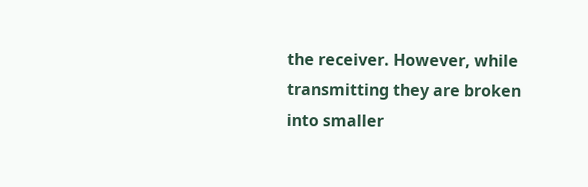the receiver. However, while transmitting they are broken into smaller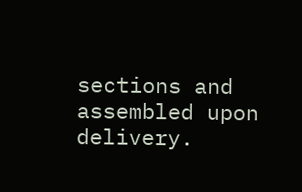sections and assembled upon delivery.